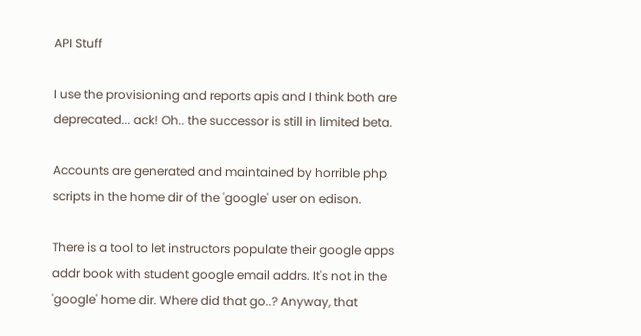API Stuff

I use the provisioning and reports apis and I think both are deprecated... ack! Oh.. the successor is still in limited beta.

Accounts are generated and maintained by horrible php scripts in the home dir of the 'google' user on edison.

There is a tool to let instructors populate their google apps addr book with student google email addrs. It's not in the 'google' home dir. Where did that go..? Anyway, that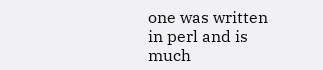one was written in perl and is much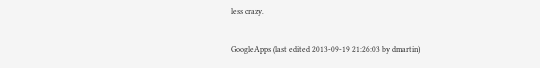less crazy.

GoogleApps (last edited 2013-09-19 21:26:03 by dmartin)